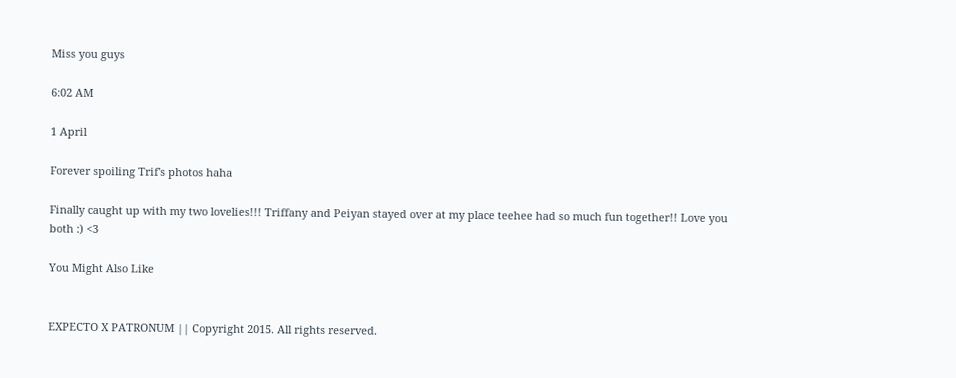Miss you guys

6:02 AM

1 April

Forever spoiling Trif's photos haha

Finally caught up with my two lovelies!!! Triffany and Peiyan stayed over at my place teehee had so much fun together!! Love you both :) <3

You Might Also Like


EXPECTO X PATRONUM || Copyright 2015. All rights reserved.